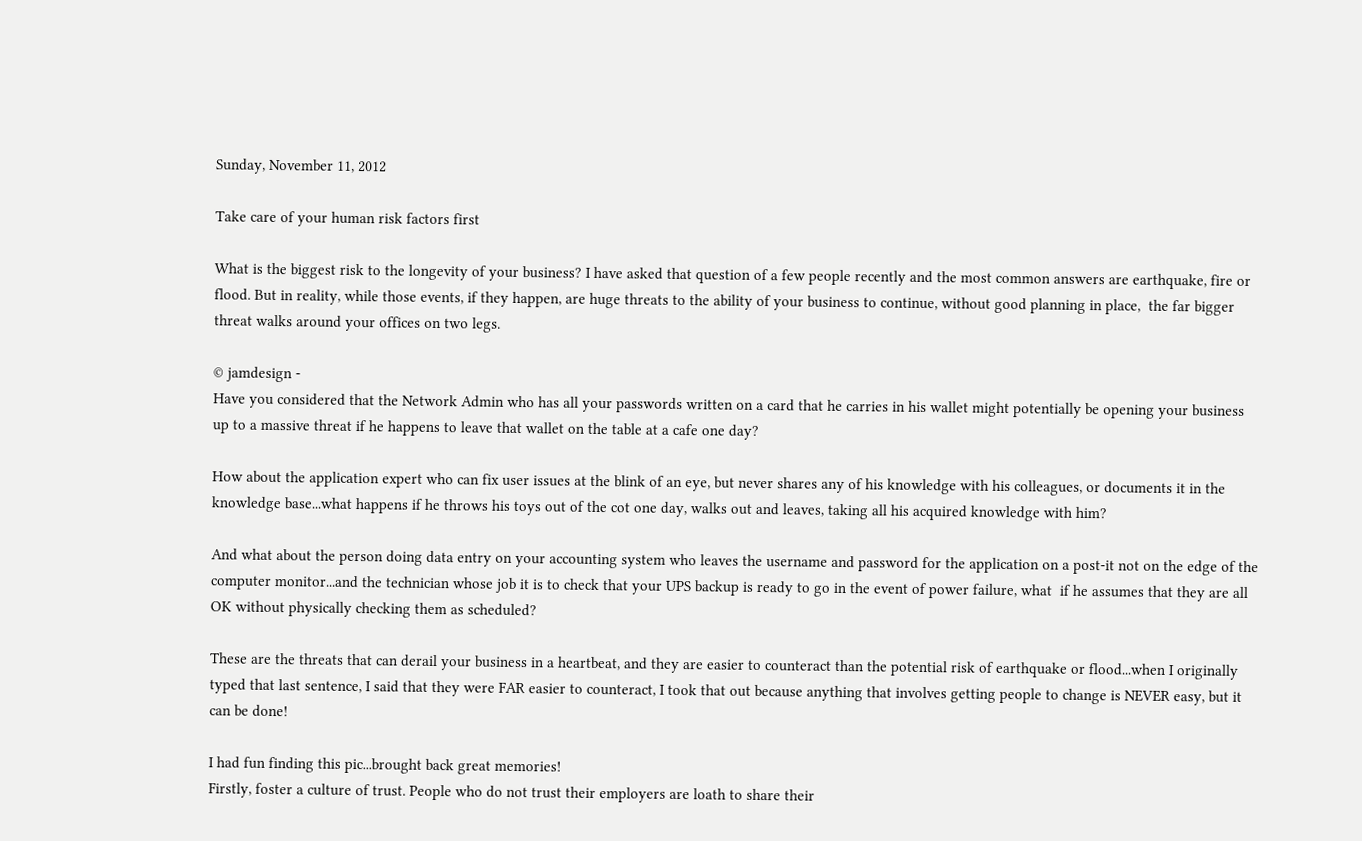Sunday, November 11, 2012

Take care of your human risk factors first

What is the biggest risk to the longevity of your business? I have asked that question of a few people recently and the most common answers are earthquake, fire or flood. But in reality, while those events, if they happen, are huge threats to the ability of your business to continue, without good planning in place,  the far bigger threat walks around your offices on two legs.

© jamdesign -
Have you considered that the Network Admin who has all your passwords written on a card that he carries in his wallet might potentially be opening your business up to a massive threat if he happens to leave that wallet on the table at a cafe one day?

How about the application expert who can fix user issues at the blink of an eye, but never shares any of his knowledge with his colleagues, or documents it in the knowledge base...what happens if he throws his toys out of the cot one day, walks out and leaves, taking all his acquired knowledge with him?

And what about the person doing data entry on your accounting system who leaves the username and password for the application on a post-it not on the edge of the computer monitor...and the technician whose job it is to check that your UPS backup is ready to go in the event of power failure, what  if he assumes that they are all OK without physically checking them as scheduled?

These are the threats that can derail your business in a heartbeat, and they are easier to counteract than the potential risk of earthquake or flood...when I originally typed that last sentence, I said that they were FAR easier to counteract, I took that out because anything that involves getting people to change is NEVER easy, but it can be done!

I had fun finding this pic...brought back great memories!
Firstly, foster a culture of trust. People who do not trust their employers are loath to share their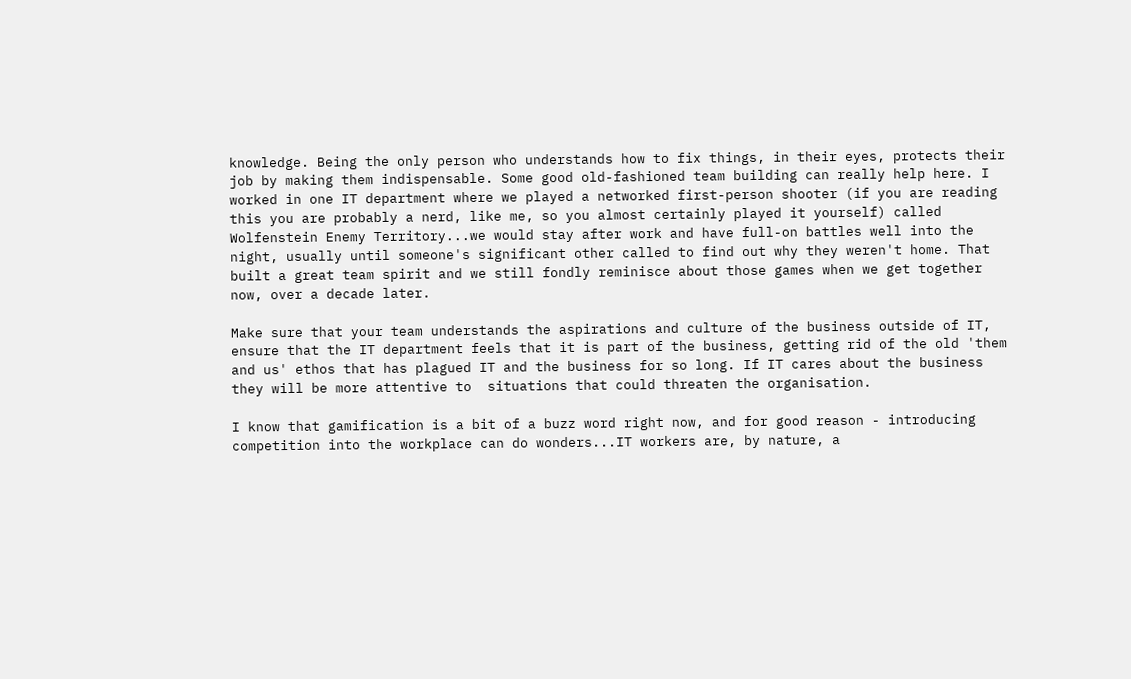knowledge. Being the only person who understands how to fix things, in their eyes, protects their job by making them indispensable. Some good old-fashioned team building can really help here. I worked in one IT department where we played a networked first-person shooter (if you are reading this you are probably a nerd, like me, so you almost certainly played it yourself) called Wolfenstein Enemy Territory...we would stay after work and have full-on battles well into the night, usually until someone's significant other called to find out why they weren't home. That built a great team spirit and we still fondly reminisce about those games when we get together now, over a decade later.

Make sure that your team understands the aspirations and culture of the business outside of IT, ensure that the IT department feels that it is part of the business, getting rid of the old 'them and us' ethos that has plagued IT and the business for so long. If IT cares about the business they will be more attentive to  situations that could threaten the organisation.

I know that gamification is a bit of a buzz word right now, and for good reason - introducing competition into the workplace can do wonders...IT workers are, by nature, a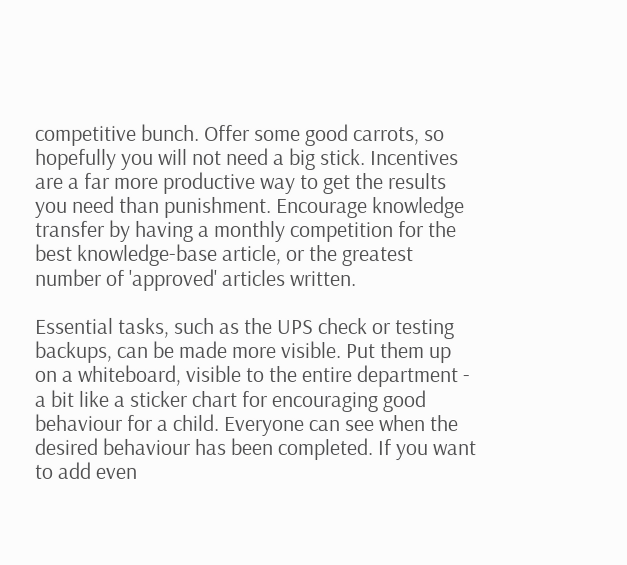competitive bunch. Offer some good carrots, so hopefully you will not need a big stick. Incentives are a far more productive way to get the results you need than punishment. Encourage knowledge transfer by having a monthly competition for the best knowledge-base article, or the greatest number of 'approved' articles written.

Essential tasks, such as the UPS check or testing backups, can be made more visible. Put them up on a whiteboard, visible to the entire department - a bit like a sticker chart for encouraging good behaviour for a child. Everyone can see when the desired behaviour has been completed. If you want to add even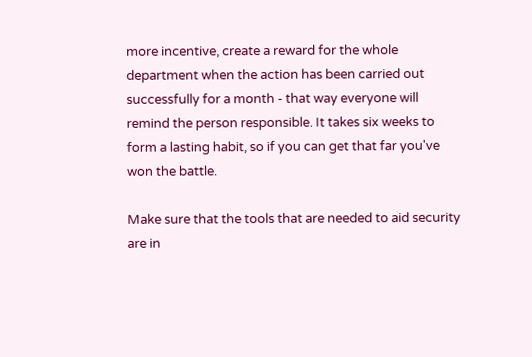more incentive, create a reward for the whole department when the action has been carried out successfully for a month - that way everyone will remind the person responsible. It takes six weeks to form a lasting habit, so if you can get that far you've won the battle.

Make sure that the tools that are needed to aid security are in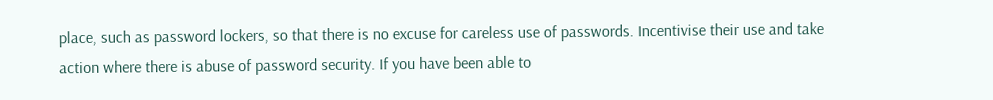place, such as password lockers, so that there is no excuse for careless use of passwords. Incentivise their use and take action where there is abuse of password security. If you have been able to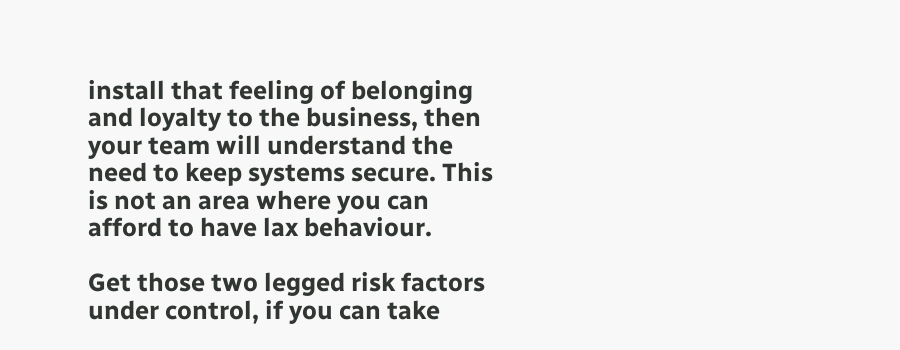install that feeling of belonging and loyalty to the business, then your team will understand the need to keep systems secure. This is not an area where you can afford to have lax behaviour.

Get those two legged risk factors under control, if you can take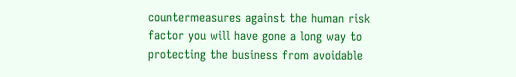countermeasures against the human risk factor you will have gone a long way to protecting the business from avoidable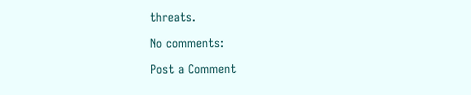threats.

No comments:

Post a Comment